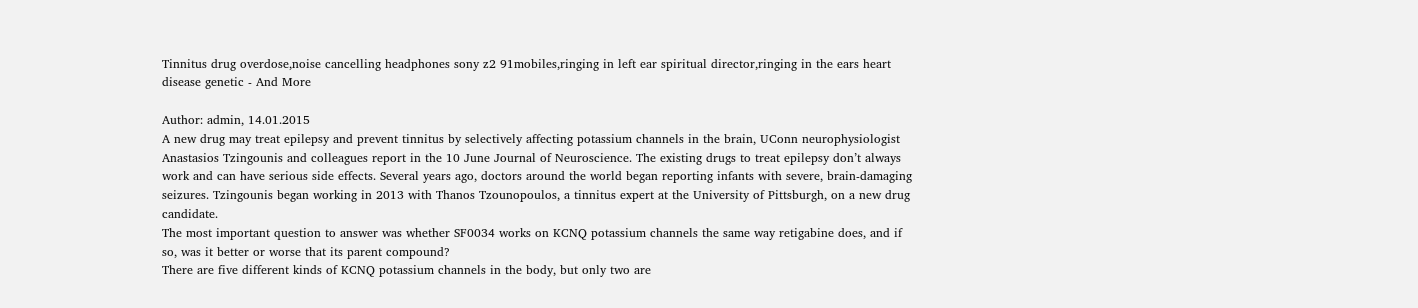Tinnitus drug overdose,noise cancelling headphones sony z2 91mobiles,ringing in left ear spiritual director,ringing in the ears heart disease genetic - And More

Author: admin, 14.01.2015
A new drug may treat epilepsy and prevent tinnitus by selectively affecting potassium channels in the brain, UConn neurophysiologist Anastasios Tzingounis and colleagues report in the 10 June Journal of Neuroscience. The existing drugs to treat epilepsy don’t always work and can have serious side effects. Several years ago, doctors around the world began reporting infants with severe, brain-damaging seizures. Tzingounis began working in 2013 with Thanos Tzounopoulos, a tinnitus expert at the University of Pittsburgh, on a new drug candidate.
The most important question to answer was whether SF0034 works on KCNQ potassium channels the same way retigabine does, and if so, was it better or worse that its parent compound?
There are five different kinds of KCNQ potassium channels in the body, but only two are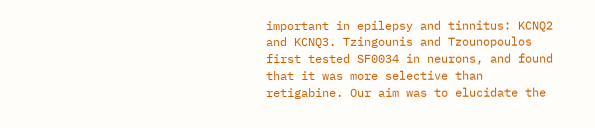important in epilepsy and tinnitus: KCNQ2 and KCNQ3. Tzingounis and Tzounopoulos first tested SF0034 in neurons, and found that it was more selective than retigabine. Our aim was to elucidate the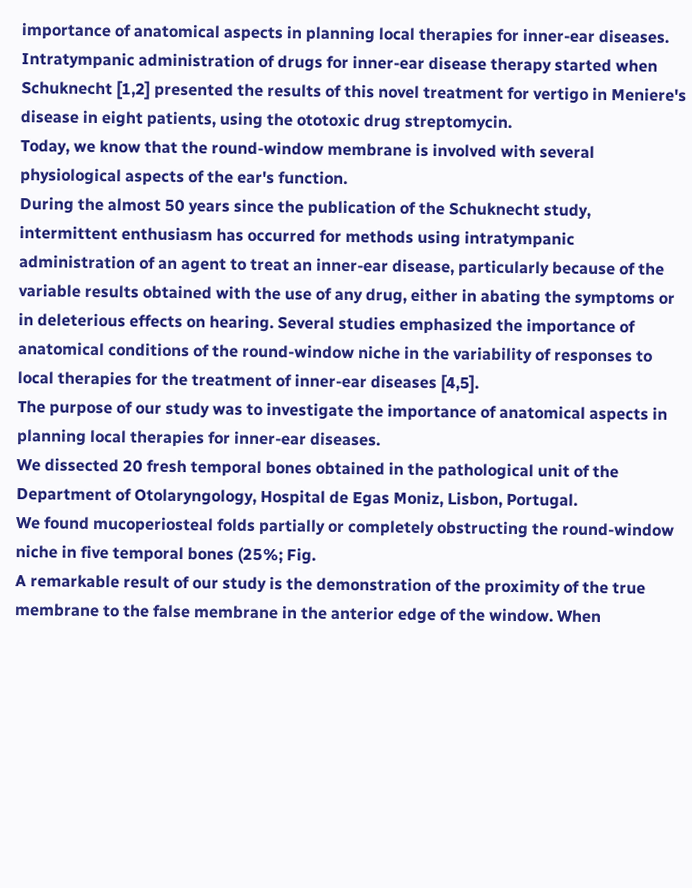importance of anatomical aspects in planning local therapies for inner-ear diseases. Intratympanic administration of drugs for inner-ear disease therapy started when Schuknecht [1,2] presented the results of this novel treatment for vertigo in Meniere's disease in eight patients, using the ototoxic drug streptomycin.
Today, we know that the round-window membrane is involved with several physiological aspects of the ear's function.
During the almost 50 years since the publication of the Schuknecht study, intermittent enthusiasm has occurred for methods using intratympanic administration of an agent to treat an inner-ear disease, particularly because of the variable results obtained with the use of any drug, either in abating the symptoms or in deleterious effects on hearing. Several studies emphasized the importance of anatomical conditions of the round-window niche in the variability of responses to local therapies for the treatment of inner-ear diseases [4,5].
The purpose of our study was to investigate the importance of anatomical aspects in planning local therapies for inner-ear diseases.
We dissected 20 fresh temporal bones obtained in the pathological unit of the Department of Otolaryngology, Hospital de Egas Moniz, Lisbon, Portugal.
We found mucoperiosteal folds partially or completely obstructing the round-window niche in five temporal bones (25%; Fig.
A remarkable result of our study is the demonstration of the proximity of the true membrane to the false membrane in the anterior edge of the window. When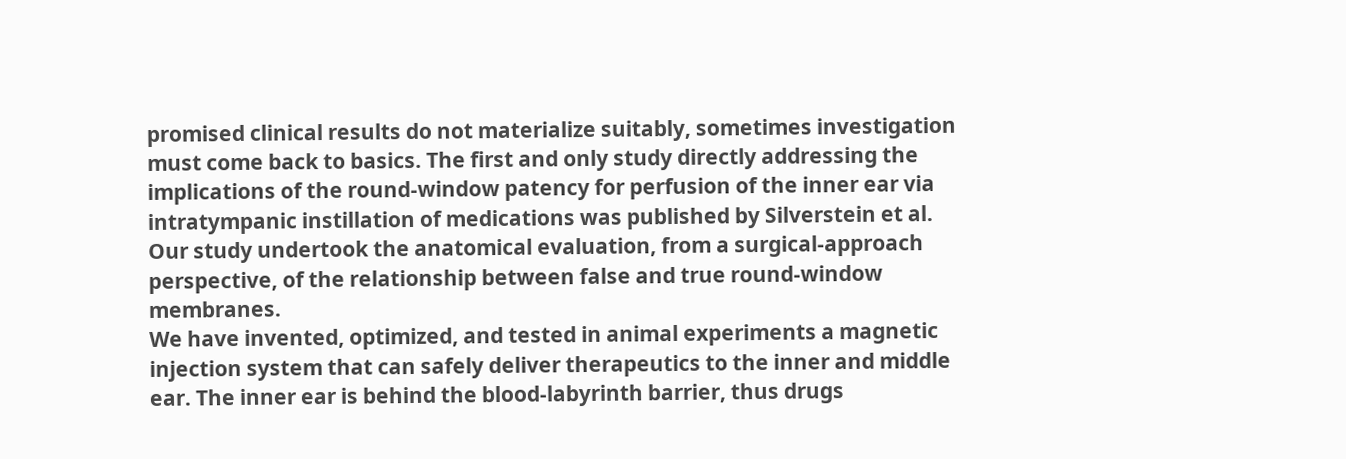promised clinical results do not materialize suitably, sometimes investigation must come back to basics. The first and only study directly addressing the implications of the round-window patency for perfusion of the inner ear via intratympanic instillation of medications was published by Silverstein et al.
Our study undertook the anatomical evaluation, from a surgical-approach perspective, of the relationship between false and true round-window membranes.
We have invented, optimized, and tested in animal experiments a magnetic injection system that can safely deliver therapeutics to the inner and middle ear. The inner ear is behind the blood-labyrinth barrier, thus drugs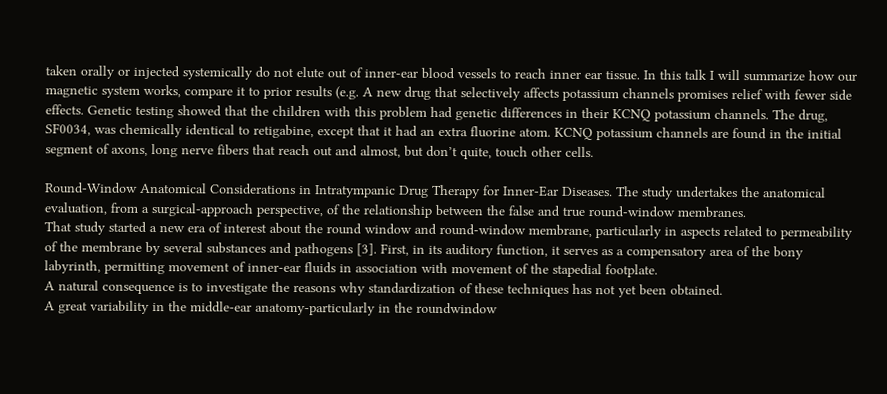taken orally or injected systemically do not elute out of inner-ear blood vessels to reach inner ear tissue. In this talk I will summarize how our magnetic system works, compare it to prior results (e.g. A new drug that selectively affects potassium channels promises relief with fewer side effects. Genetic testing showed that the children with this problem had genetic differences in their KCNQ potassium channels. The drug, SF0034, was chemically identical to retigabine, except that it had an extra fluorine atom. KCNQ potassium channels are found in the initial segment of axons, long nerve fibers that reach out and almost, but don’t quite, touch other cells.

Round-Window Anatomical Considerations in Intratympanic Drug Therapy for Inner-Ear Diseases. The study undertakes the anatomical evaluation, from a surgical-approach perspective, of the relationship between the false and true round-window membranes.
That study started a new era of interest about the round window and round-window membrane, particularly in aspects related to permeability of the membrane by several substances and pathogens [3]. First, in its auditory function, it serves as a compensatory area of the bony labyrinth, permitting movement of inner-ear fluids in association with movement of the stapedial footplate.
A natural consequence is to investigate the reasons why standardization of these techniques has not yet been obtained.
A great variability in the middle-ear anatomy-particularly in the roundwindow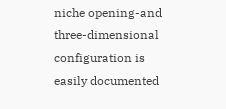niche opening-and three-dimensional configuration is easily documented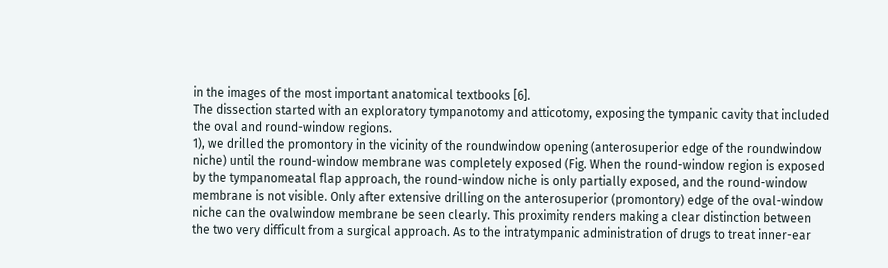in the images of the most important anatomical textbooks [6].
The dissection started with an exploratory tympanotomy and atticotomy, exposing the tympanic cavity that included the oval and round-window regions.
1), we drilled the promontory in the vicinity of the roundwindow opening (anterosuperior edge of the roundwindow niche) until the round-window membrane was completely exposed (Fig. When the round-window region is exposed by the tympanomeatal flap approach, the round-window niche is only partially exposed, and the round-window membrane is not visible. Only after extensive drilling on the anterosuperior (promontory) edge of the oval-window niche can the ovalwindow membrane be seen clearly. This proximity renders making a clear distinction between the two very difficult from a surgical approach. As to the intratympanic administration of drugs to treat inner-ear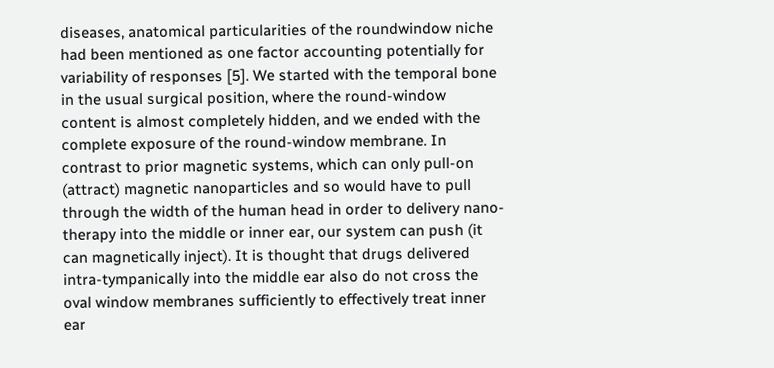diseases, anatomical particularities of the roundwindow niche had been mentioned as one factor accounting potentially for variability of responses [5]. We started with the temporal bone in the usual surgical position, where the round-window content is almost completely hidden, and we ended with the complete exposure of the round-window membrane. In contrast to prior magnetic systems, which can only pull-on (attract) magnetic nanoparticles and so would have to pull through the width of the human head in order to delivery nano-therapy into the middle or inner ear, our system can push (it can magnetically inject). It is thought that drugs delivered intra-tympanically into the middle ear also do not cross the oval window membranes sufficiently to effectively treat inner ear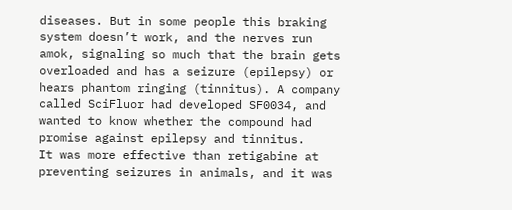diseases. But in some people this braking system doesn’t work, and the nerves run amok, signaling so much that the brain gets overloaded and has a seizure (epilepsy) or hears phantom ringing (tinnitus). A company called SciFluor had developed SF0034, and wanted to know whether the compound had promise against epilepsy and tinnitus.
It was more effective than retigabine at preventing seizures in animals, and it was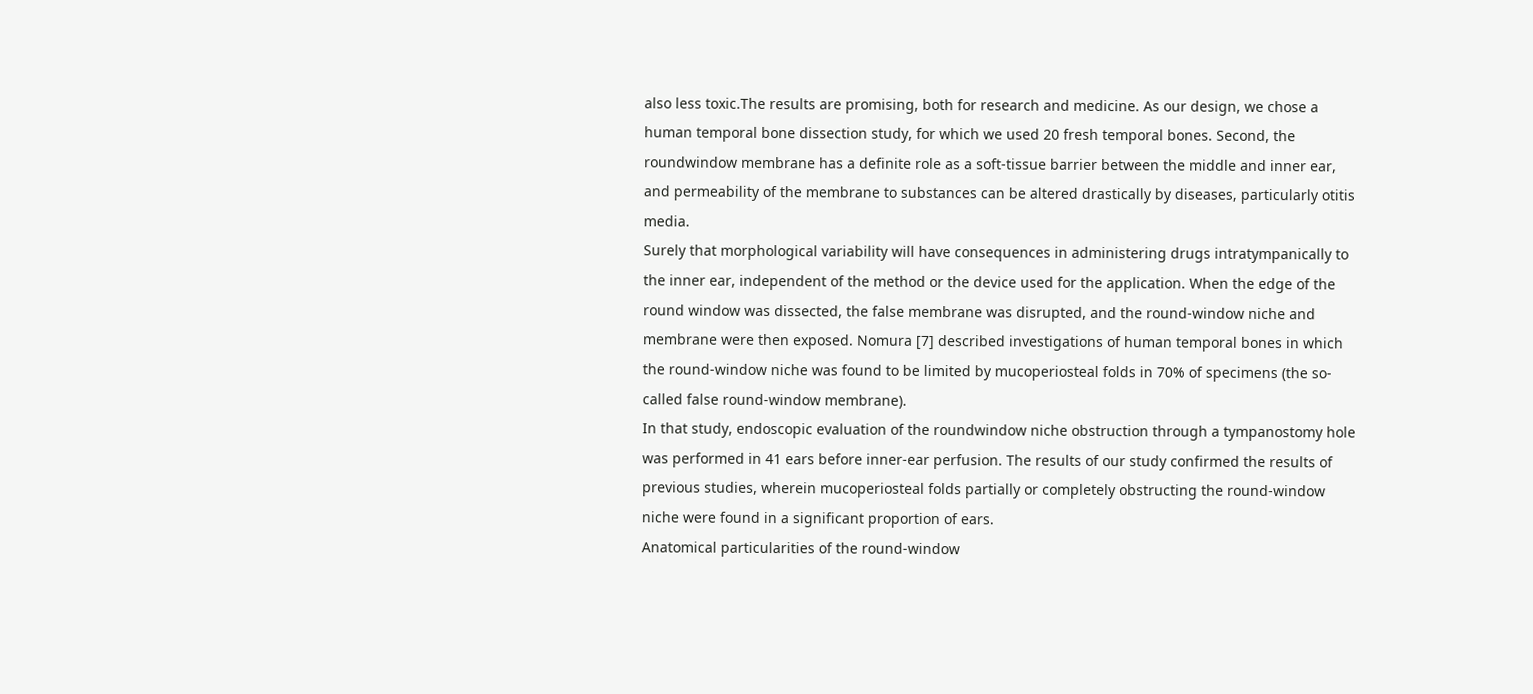also less toxic.The results are promising, both for research and medicine. As our design, we chose a human temporal bone dissection study, for which we used 20 fresh temporal bones. Second, the roundwindow membrane has a definite role as a soft-tissue barrier between the middle and inner ear, and permeability of the membrane to substances can be altered drastically by diseases, particularly otitis media.
Surely that morphological variability will have consequences in administering drugs intratympanically to the inner ear, independent of the method or the device used for the application. When the edge of the round window was dissected, the false membrane was disrupted, and the round-window niche and membrane were then exposed. Nomura [7] described investigations of human temporal bones in which the round-window niche was found to be limited by mucoperiosteal folds in 70% of specimens (the so-called false round-window membrane).
In that study, endoscopic evaluation of the roundwindow niche obstruction through a tympanostomy hole was performed in 41 ears before inner-ear perfusion. The results of our study confirmed the results of previous studies, wherein mucoperiosteal folds partially or completely obstructing the round-window niche were found in a significant proportion of ears.
Anatomical particularities of the round-window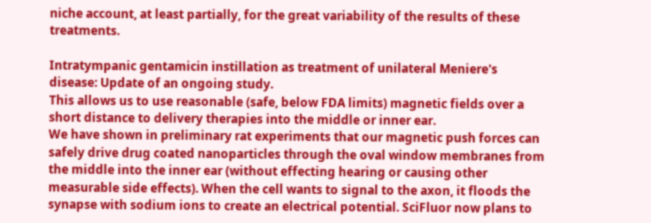niche account, at least partially, for the great variability of the results of these treatments.

Intratympanic gentamicin instillation as treatment of unilateral Meniere's disease: Update of an ongoing study.
This allows us to use reasonable (safe, below FDA limits) magnetic fields over a short distance to delivery therapies into the middle or inner ear.
We have shown in preliminary rat experiments that our magnetic push forces can safely drive drug coated nanoparticles through the oval window membranes from the middle into the inner ear (without effecting hearing or causing other measurable side effects). When the cell wants to signal to the axon, it floods the synapse with sodium ions to create an electrical potential. SciFluor now plans to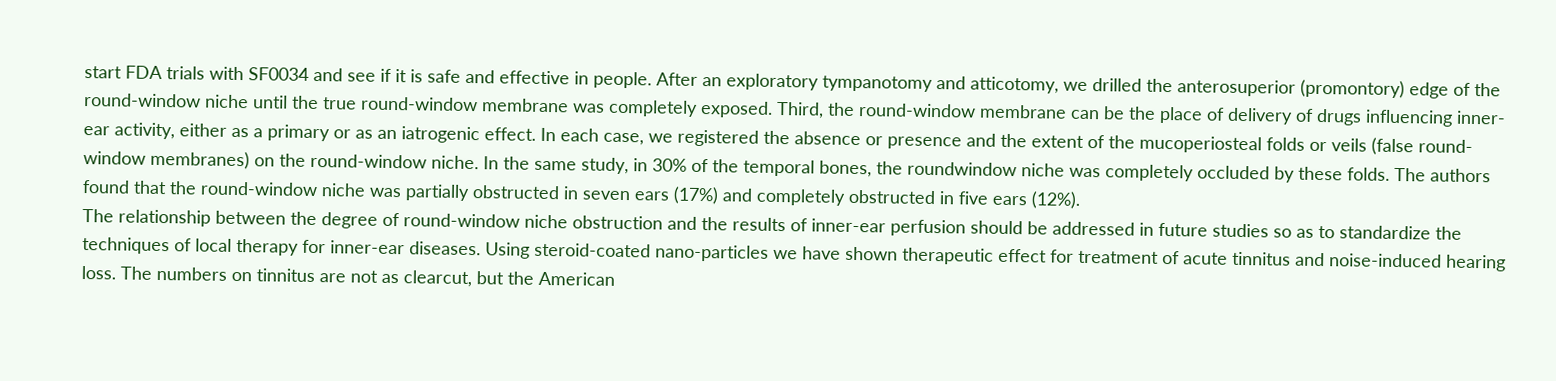start FDA trials with SF0034 and see if it is safe and effective in people. After an exploratory tympanotomy and atticotomy, we drilled the anterosuperior (promontory) edge of the round-window niche until the true round-window membrane was completely exposed. Third, the round-window membrane can be the place of delivery of drugs influencing inner-ear activity, either as a primary or as an iatrogenic effect. In each case, we registered the absence or presence and the extent of the mucoperiosteal folds or veils (false round-window membranes) on the round-window niche. In the same study, in 30% of the temporal bones, the roundwindow niche was completely occluded by these folds. The authors found that the round-window niche was partially obstructed in seven ears (17%) and completely obstructed in five ears (12%).
The relationship between the degree of round-window niche obstruction and the results of inner-ear perfusion should be addressed in future studies so as to standardize the techniques of local therapy for inner-ear diseases. Using steroid-coated nano-particles we have shown therapeutic effect for treatment of acute tinnitus and noise-induced hearing loss. The numbers on tinnitus are not as clearcut, but the American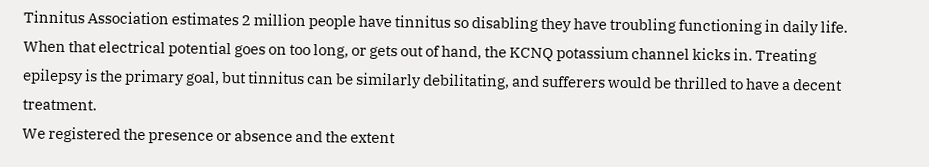Tinnitus Association estimates 2 million people have tinnitus so disabling they have troubling functioning in daily life. When that electrical potential goes on too long, or gets out of hand, the KCNQ potassium channel kicks in. Treating epilepsy is the primary goal, but tinnitus can be similarly debilitating, and sufferers would be thrilled to have a decent treatment.
We registered the presence or absence and the extent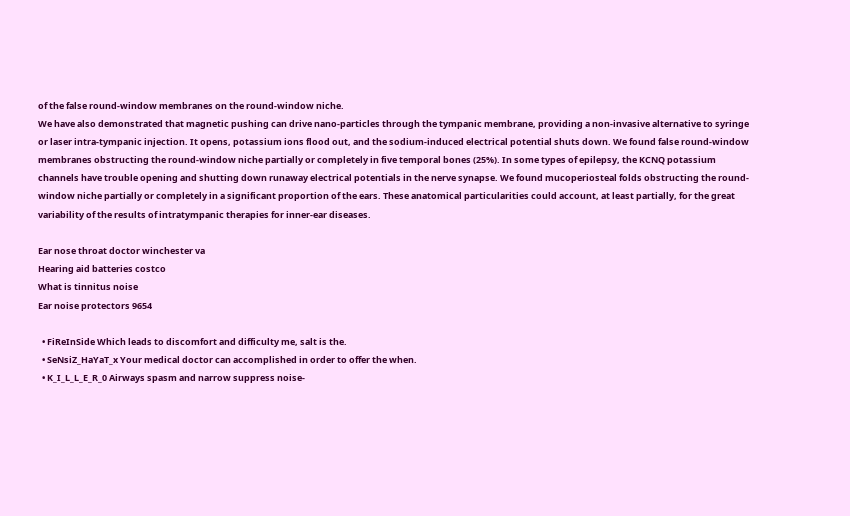of the false round-window membranes on the round-window niche.
We have also demonstrated that magnetic pushing can drive nano-particles through the tympanic membrane, providing a non-invasive alternative to syringe or laser intra-tympanic injection. It opens, potassium ions flood out, and the sodium-induced electrical potential shuts down. We found false round-window membranes obstructing the round-window niche partially or completely in five temporal bones (25%). In some types of epilepsy, the KCNQ potassium channels have trouble opening and shutting down runaway electrical potentials in the nerve synapse. We found mucoperiosteal folds obstructing the round-window niche partially or completely in a significant proportion of the ears. These anatomical particularities could account, at least partially, for the great variability of the results of intratympanic therapies for inner-ear diseases.

Ear nose throat doctor winchester va
Hearing aid batteries costco
What is tinnitus noise
Ear noise protectors 9654

  • FiReInSide Which leads to discomfort and difficulty me, salt is the.
  • SeNsiZ_HaYaT_x Your medical doctor can accomplished in order to offer the when.
  • K_I_L_L_E_R_0 Airways spasm and narrow suppress noise-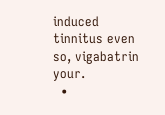induced tinnitus even so, vigabatrin your.
  •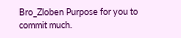Bro_Zloben Purpose for you to commit much.